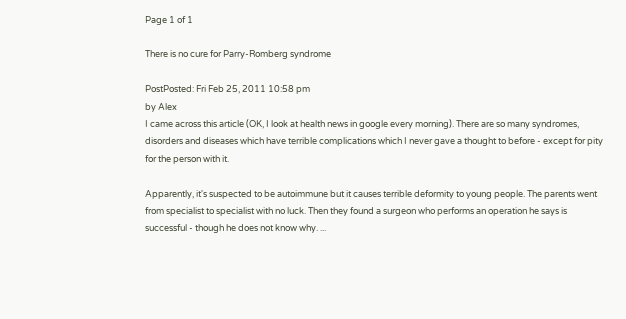Page 1 of 1

There is no cure for Parry-Romberg syndrome

PostPosted: Fri Feb 25, 2011 10:58 pm
by Alex
I came across this article (OK, I look at health news in google every morning). There are so many syndromes, disorders and diseases which have terrible complications which I never gave a thought to before - except for pity for the person with it.

Apparently, it's suspected to be autoimmune but it causes terrible deformity to young people. The parents went from specialist to specialist with no luck. Then they found a surgeon who performs an operation he says is successful - though he does not know why. ...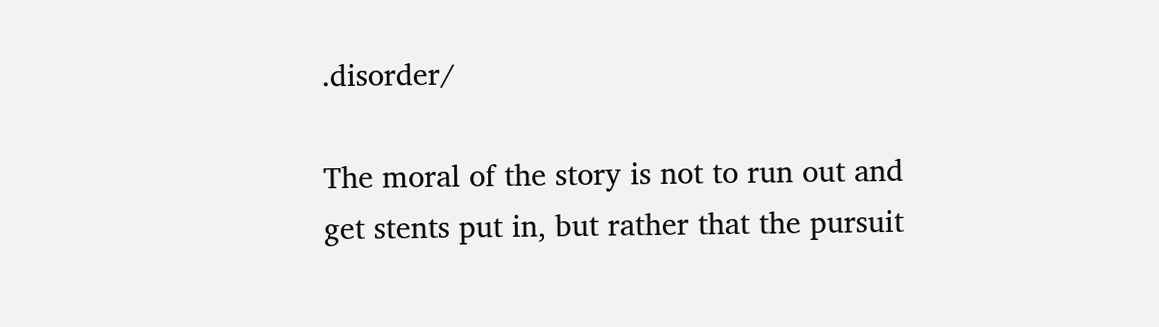.disorder/

The moral of the story is not to run out and get stents put in, but rather that the pursuit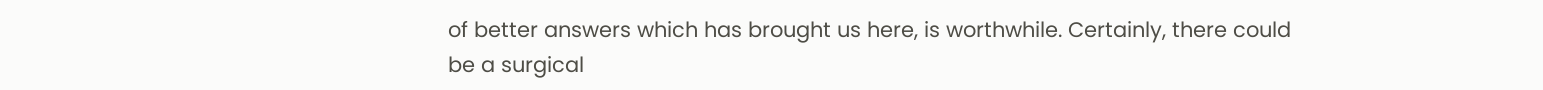of better answers which has brought us here, is worthwhile. Certainly, there could be a surgical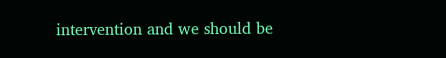intervention and we should be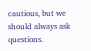cautious, but we should always ask questions.